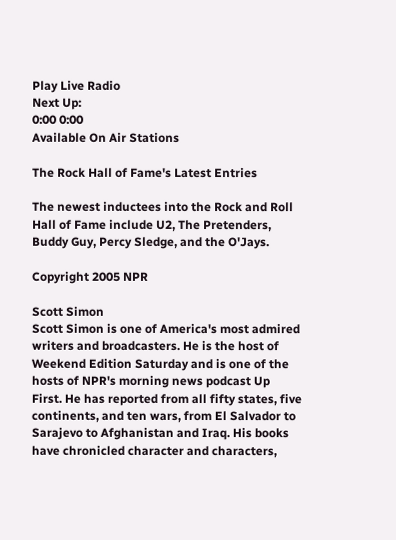Play Live Radio
Next Up:
0:00 0:00
Available On Air Stations

The Rock Hall of Fame's Latest Entries

The newest inductees into the Rock and Roll Hall of Fame include U2, The Pretenders, Buddy Guy, Percy Sledge, and the O'Jays.

Copyright 2005 NPR

Scott Simon
Scott Simon is one of America's most admired writers and broadcasters. He is the host of Weekend Edition Saturday and is one of the hosts of NPR's morning news podcast Up First. He has reported from all fifty states, five continents, and ten wars, from El Salvador to Sarajevo to Afghanistan and Iraq. His books have chronicled character and characters,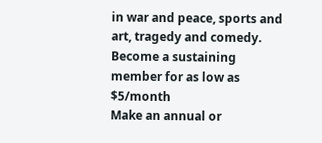in war and peace, sports and art, tragedy and comedy.
Become a sustaining member for as low as $5/month
Make an annual or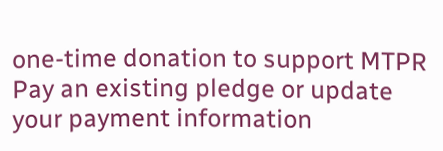one-time donation to support MTPR
Pay an existing pledge or update your payment information